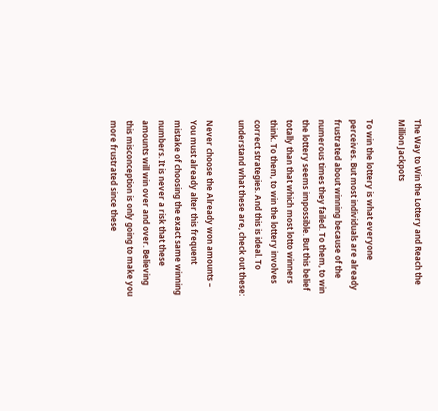The Way to Win the Lottery and Reach the Million Jackpots

To win the lottery is what everyone perceives. But most individuals are already frustrated about winning because of the numerous times they failed. To them, to win the lottery seems impossible. But this belief totally than that which most lotto winners think. To them, to win the lottery involves correct strategies. And this is ideal. To understand what these are, check out these:

Never choose the Already won amounts – You must already alter this frequent mistake of choosing the exact same winning numbers. It is never a risk that these amounts will win over and over. Believing this misconception is only going to make you more frustrated since these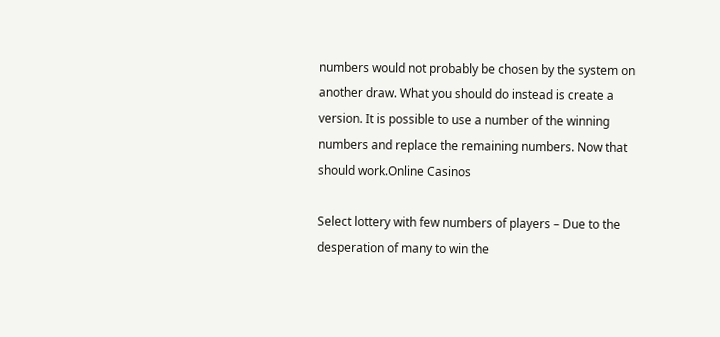numbers would not probably be chosen by the system on another draw. What you should do instead is create a version. It is possible to use a number of the winning numbers and replace the remaining numbers. Now that should work.Online Casinos

Select lottery with few numbers of players – Due to the desperation of many to win the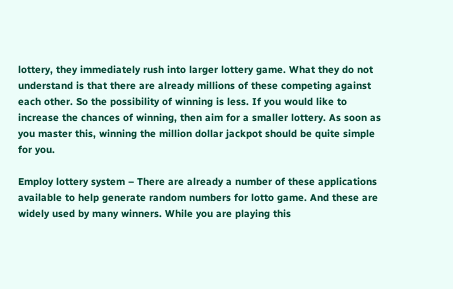lottery, they immediately rush into larger lottery game. What they do not understand is that there are already millions of these competing against each other. So the possibility of winning is less. If you would like to increase the chances of winning, then aim for a smaller lottery. As soon as you master this, winning the million dollar jackpot should be quite simple for you.

Employ lottery system – There are already a number of these applications available to help generate random numbers for lotto game. And these are widely used by many winners. While you are playing this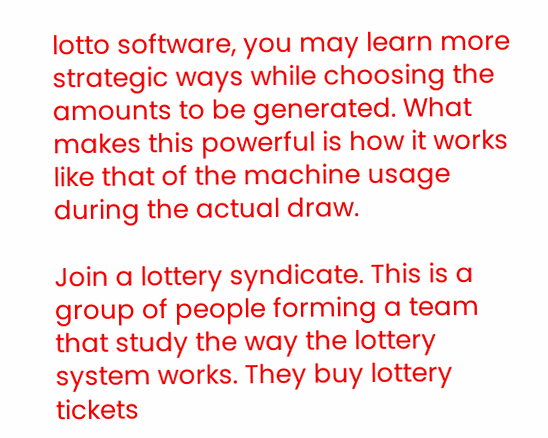lotto software, you may learn more strategic ways while choosing the amounts to be generated. What makes this powerful is how it works like that of the machine usage during the actual draw.

Join a lottery syndicate. This is a group of people forming a team that study the way the lottery system works. They buy lottery tickets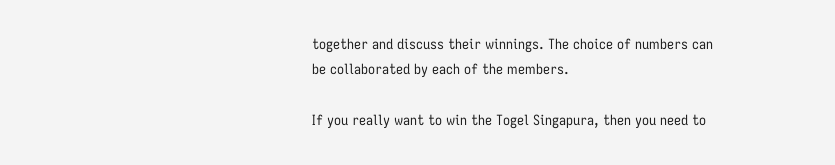together and discuss their winnings. The choice of numbers can be collaborated by each of the members.

If you really want to win the Togel Singapura, then you need to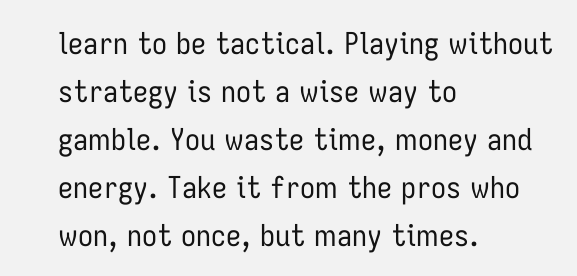learn to be tactical. Playing without strategy is not a wise way to gamble. You waste time, money and energy. Take it from the pros who won, not once, but many times.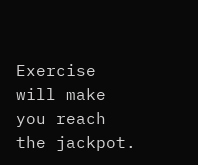Exercise will make you reach the jackpot.